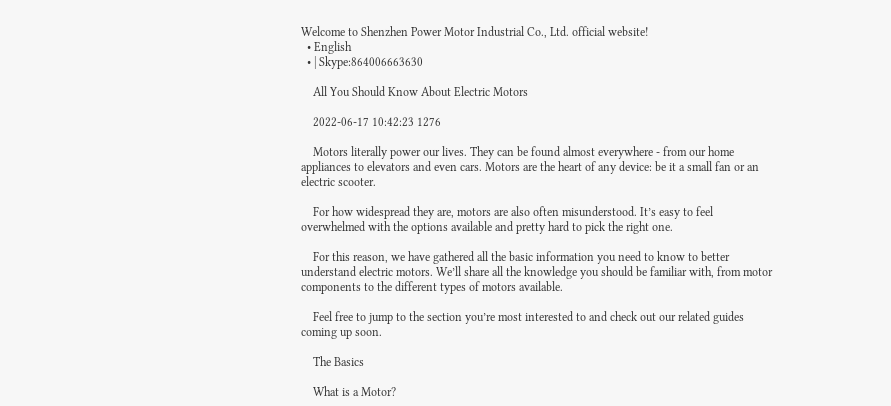Welcome to Shenzhen Power Motor Industrial Co., Ltd. official website!
  • English
  • | Skype:864006663630

    All You Should Know About Electric Motors

    2022-06-17 10:42:23 1276

    Motors literally power our lives. They can be found almost everywhere - from our home appliances to elevators and even cars. Motors are the heart of any device: be it a small fan or an electric scooter.

    For how widespread they are, motors are also often misunderstood. It’s easy to feel overwhelmed with the options available and pretty hard to pick the right one.

    For this reason, we have gathered all the basic information you need to know to better understand electric motors. We’ll share all the knowledge you should be familiar with, from motor components to the different types of motors available.

    Feel free to jump to the section you’re most interested to and check out our related guides coming up soon.

    The Basics

    What is a Motor?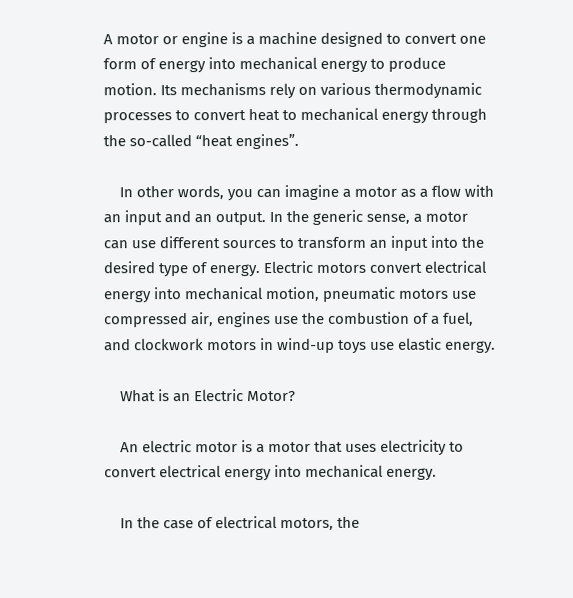A motor or engine is a machine designed to convert one form of energy into mechanical energy to produce motion. Its mechanisms rely on various thermodynamic processes to convert heat to mechanical energy through the so-called “heat engines”.

    In other words, you can imagine a motor as a flow with an input and an output. In the generic sense, a motor can use different sources to transform an input into the desired type of energy. Electric motors convert electrical energy into mechanical motion, pneumatic motors use compressed air, engines use the combustion of a fuel, and clockwork motors in wind-up toys use elastic energy.

    What is an Electric Motor?

    An electric motor is a motor that uses electricity to convert electrical energy into mechanical energy.

    In the case of electrical motors, the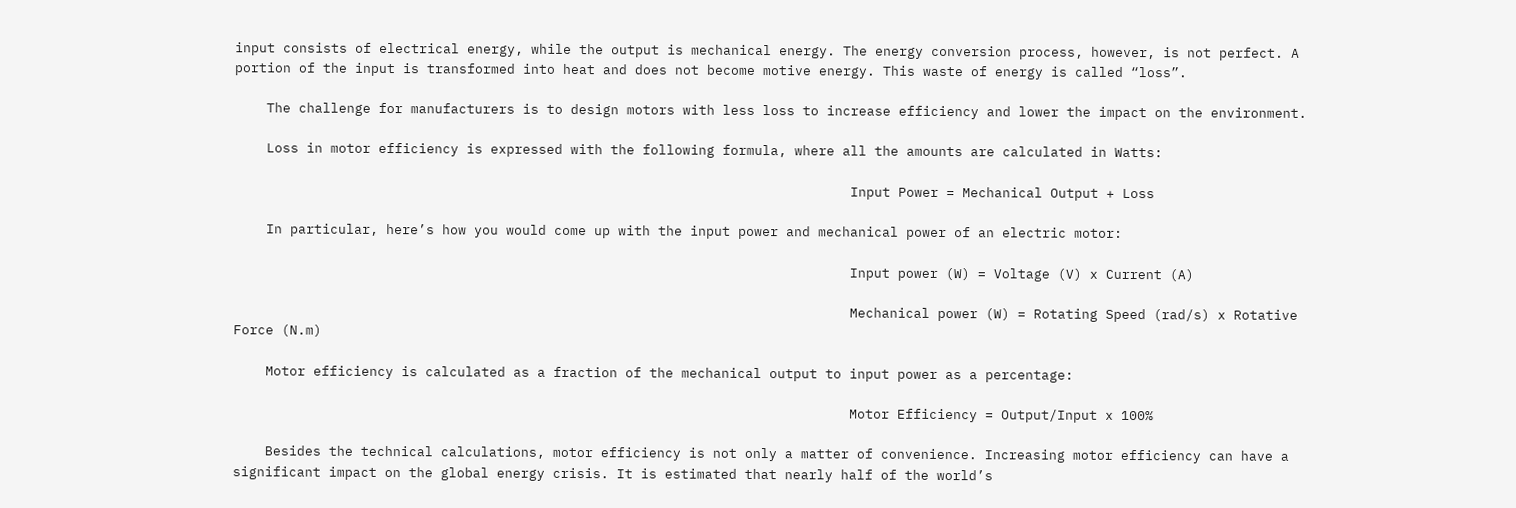input consists of electrical energy, while the output is mechanical energy. The energy conversion process, however, is not perfect. A portion of the input is transformed into heat and does not become motive energy. This waste of energy is called “loss”.

    The challenge for manufacturers is to design motors with less loss to increase efficiency and lower the impact on the environment.

    Loss in motor efficiency is expressed with the following formula, where all the amounts are calculated in Watts:

                                                                             Input Power = Mechanical Output + Loss

    In particular, here’s how you would come up with the input power and mechanical power of an electric motor:

                                                                             Input power (W) = Voltage (V) x Current (A)

                                                                             Mechanical power (W) = Rotating Speed (rad/s) x Rotative Force (N.m)

    Motor efficiency is calculated as a fraction of the mechanical output to input power as a percentage:

                                                                             Motor Efficiency = Output/Input x 100%

    Besides the technical calculations, motor efficiency is not only a matter of convenience. Increasing motor efficiency can have a significant impact on the global energy crisis. It is estimated that nearly half of the world’s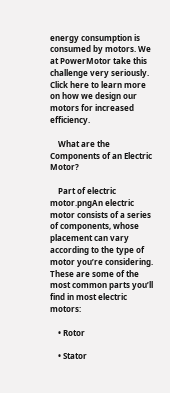energy consumption is consumed by motors. We at PowerMotor take this challenge very seriously. Click here to learn more on how we design our motors for increased efficiency.

    What are the Components of an Electric Motor?

    Part of electric motor.pngAn electric motor consists of a series of components, whose placement can vary according to the type of motor you’re considering. These are some of the most common parts you’ll find in most electric motors:

    • Rotor

    • Stator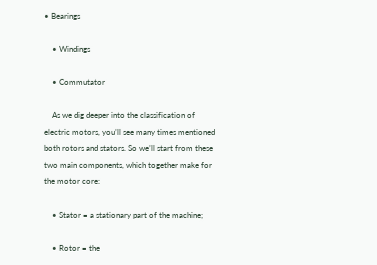• Bearings

    • Windings

    • Commutator

    As we dig deeper into the classification of electric motors, you’ll see many times mentioned both rotors and stators. So we’ll start from these two main components, which together make for the motor core:

    • Stator = a stationary part of the machine;

    • Rotor = the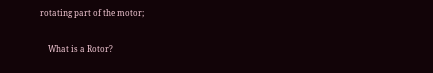rotating part of the motor;

    What is a Rotor?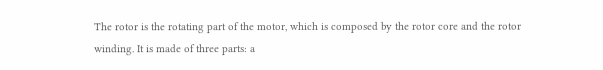The rotor is the rotating part of the motor, which is composed by the rotor core and the rotor winding. It is made of three parts: a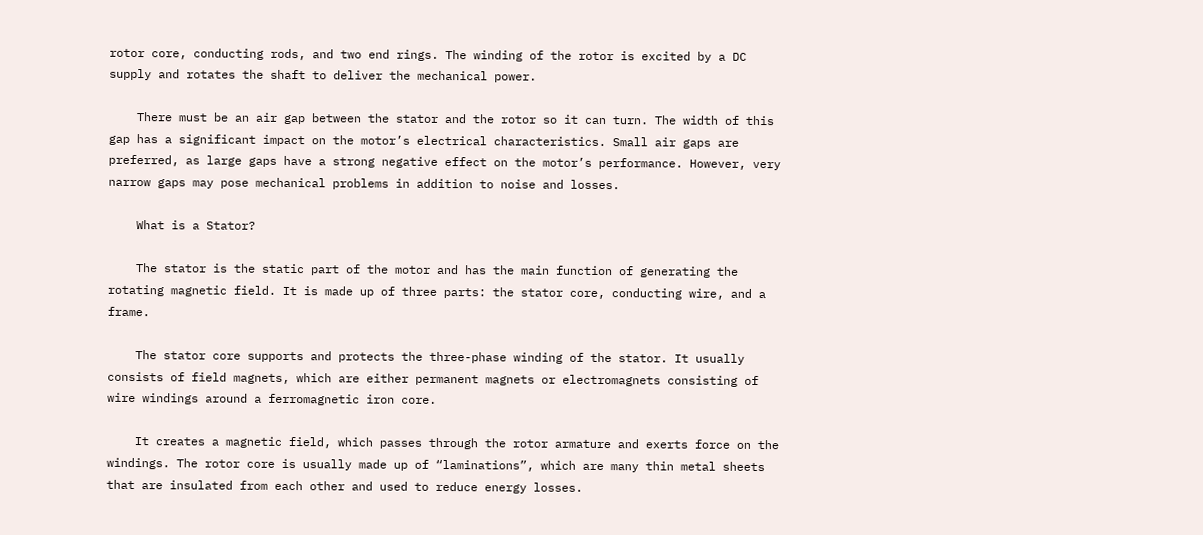rotor core, conducting rods, and two end rings. The winding of the rotor is excited by a DC supply and rotates the shaft to deliver the mechanical power.

    There must be an air gap between the stator and the rotor so it can turn. The width of this gap has a significant impact on the motor’s electrical characteristics. Small air gaps are preferred, as large gaps have a strong negative effect on the motor’s performance. However, very narrow gaps may pose mechanical problems in addition to noise and losses.

    What is a Stator?

    The stator is the static part of the motor and has the main function of generating the rotating magnetic field. It is made up of three parts: the stator core, conducting wire, and a frame.

    The stator core supports and protects the three-phase winding of the stator. It usually consists of field magnets, which are either permanent magnets or electromagnets consisting of wire windings around a ferromagnetic iron core.

    It creates a magnetic field, which passes through the rotor armature and exerts force on the windings. The rotor core is usually made up of “laminations”, which are many thin metal sheets that are insulated from each other and used to reduce energy losses.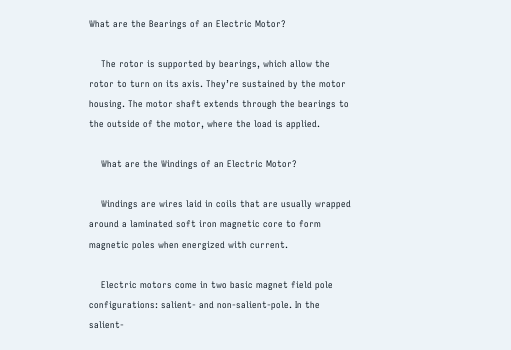What are the Bearings of an Electric Motor?

    The rotor is supported by bearings, which allow the rotor to turn on its axis. They’re sustained by the motor housing. The motor shaft extends through the bearings to the outside of the motor, where the load is applied.

    What are the Windings of an Electric Motor?

    Windings are wires laid in coils that are usually wrapped around a laminated soft iron magnetic core to form magnetic poles when energized with current.

    Electric motors come in two basic magnet field pole configurations: salient- and non-salient-pole. In the salient-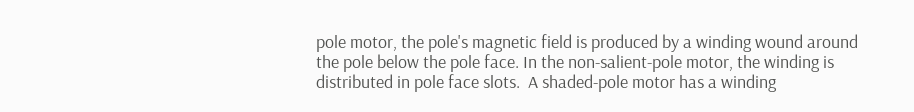pole motor, the pole's magnetic field is produced by a winding wound around the pole below the pole face. In the non-salient-pole motor, the winding is distributed in pole face slots.  A shaded-pole motor has a winding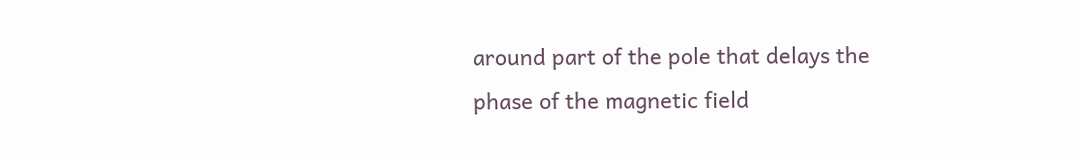around part of the pole that delays the phase of the magnetic field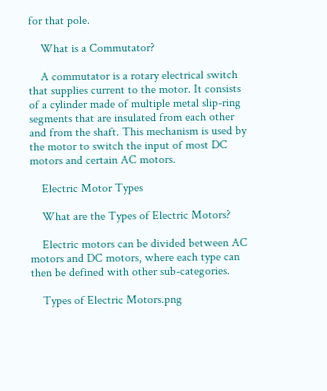for that pole.

    What is a Commutator?

    A commutator is a rotary electrical switch that supplies current to the motor. It consists of a cylinder made of multiple metal slip-ring segments that are insulated from each other and from the shaft. This mechanism is used by the motor to switch the input of most DC motors and certain AC motors.

    Electric Motor Types

    What are the Types of Electric Motors?

    Electric motors can be divided between AC motors and DC motors, where each type can then be defined with other sub-categories.

    Types of Electric Motors.png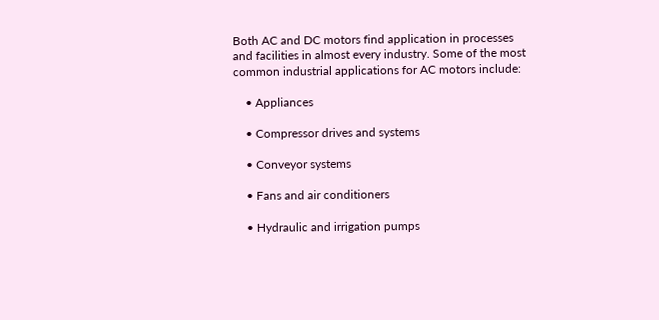Both AC and DC motors find application in processes and facilities in almost every industry. Some of the most common industrial applications for AC motors include:

    • Appliances

    • Compressor drives and systems

    • Conveyor systems

    • Fans and air conditioners

    • Hydraulic and irrigation pumps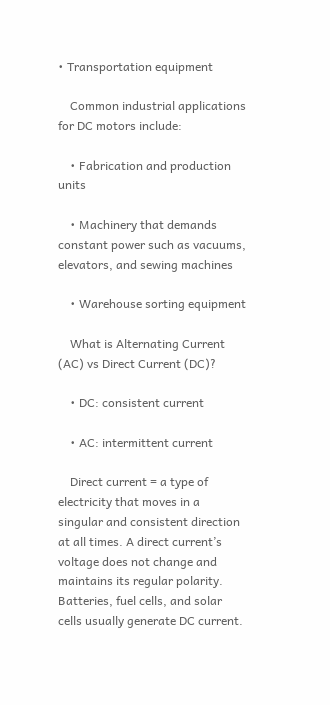• Transportation equipment

    Common industrial applications for DC motors include:

    • Fabrication and production units

    • Machinery that demands constant power such as vacuums, elevators, and sewing machines

    • Warehouse sorting equipment

    What is Alternating Current (AC) vs Direct Current (DC)?

    • DC: consistent current

    • AC: intermittent current

    Direct current = a type of electricity that moves in a singular and consistent direction at all times. A direct current’s voltage does not change and maintains its regular polarity. Batteries, fuel cells, and solar cells usually generate DC current.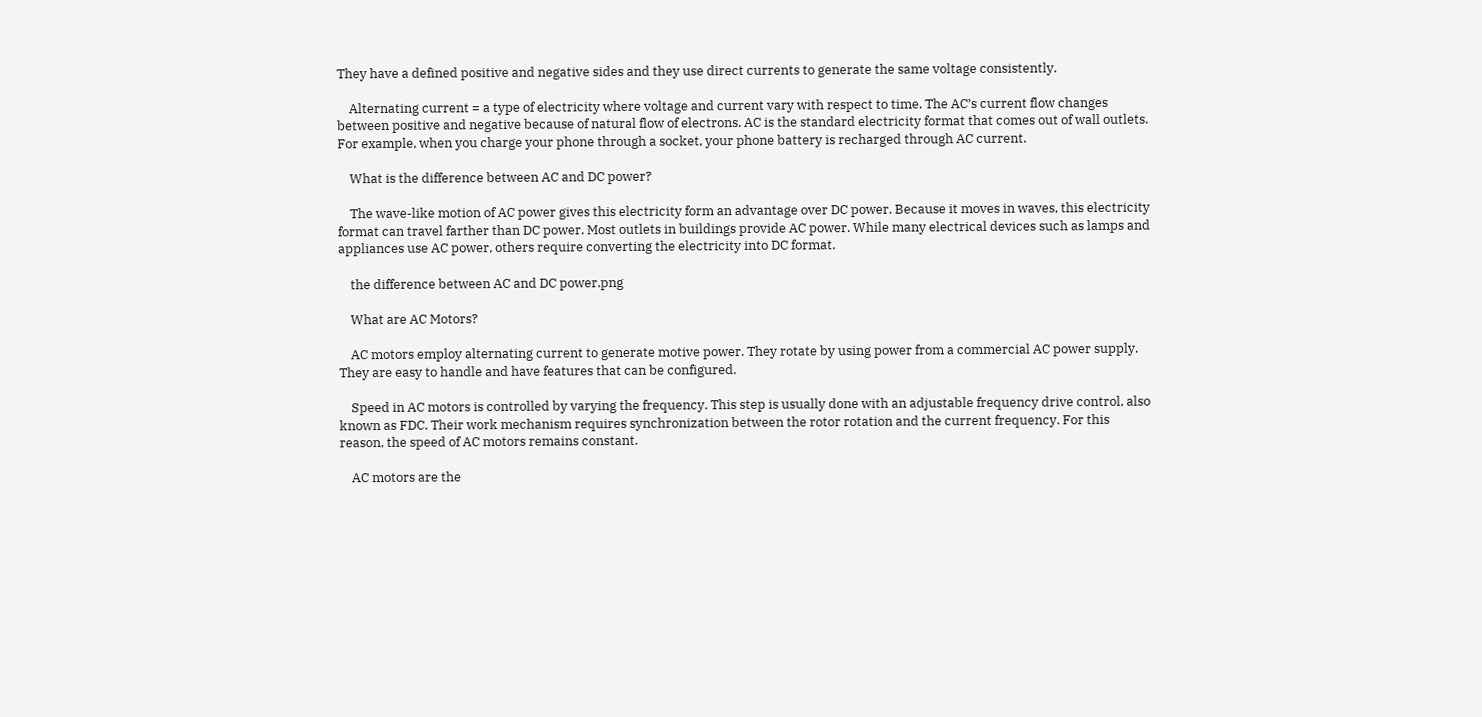They have a defined positive and negative sides and they use direct currents to generate the same voltage consistently.

    Alternating current = a type of electricity where voltage and current vary with respect to time. The AC’s current flow changes between positive and negative because of natural flow of electrons. AC is the standard electricity format that comes out of wall outlets. For example, when you charge your phone through a socket, your phone battery is recharged through AC current.

    What is the difference between AC and DC power?

    The wave-like motion of AC power gives this electricity form an advantage over DC power. Because it moves in waves, this electricity format can travel farther than DC power. Most outlets in buildings provide AC power. While many electrical devices such as lamps and appliances use AC power, others require converting the electricity into DC format.

    the difference between AC and DC power.png

    What are AC Motors?

    AC motors employ alternating current to generate motive power. They rotate by using power from a commercial AC power supply. They are easy to handle and have features that can be configured.

    Speed in AC motors is controlled by varying the frequency. This step is usually done with an adjustable frequency drive control, also known as FDC. Their work mechanism requires synchronization between the rotor rotation and the current frequency. For this reason, the speed of AC motors remains constant.

    AC motors are the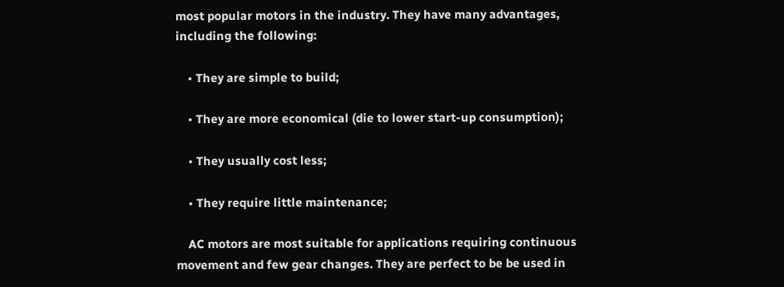most popular motors in the industry. They have many advantages, including the following:

    • They are simple to build;

    • They are more economical (die to lower start-up consumption);

    • They usually cost less;

    • They require little maintenance;

    AC motors are most suitable for applications requiring continuous movement and few gear changes. They are perfect to be be used in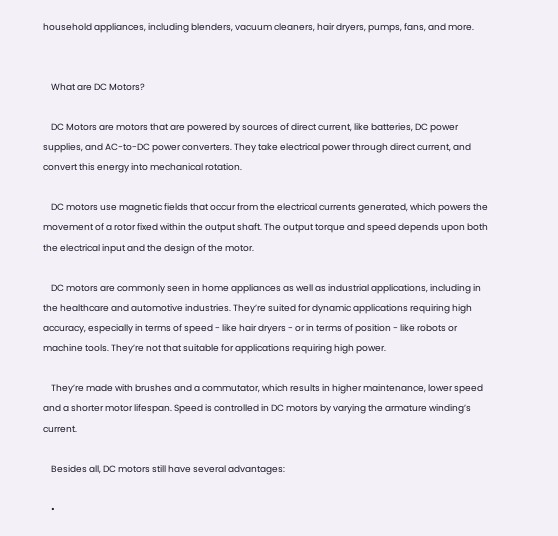household appliances, including blenders, vacuum cleaners, hair dryers, pumps, fans, and more.


    What are DC Motors?

    DC Motors are motors that are powered by sources of direct current, like batteries, DC power supplies, and AC-to-DC power converters. They take electrical power through direct current, and convert this energy into mechanical rotation.

    DC motors use magnetic fields that occur from the electrical currents generated, which powers the movement of a rotor fixed within the output shaft. The output torque and speed depends upon both the electrical input and the design of the motor.

    DC motors are commonly seen in home appliances as well as industrial applications, including in the healthcare and automotive industries. They’re suited for dynamic applications requiring high accuracy, especially in terms of speed - like hair dryers - or in terms of position - like robots or machine tools. They’re not that suitable for applications requiring high power.

    They’re made with brushes and a commutator, which results in higher maintenance, lower speed and a shorter motor lifespan. Speed is controlled in DC motors by varying the armature winding’s current.

    Besides all, DC motors still have several advantages:

    •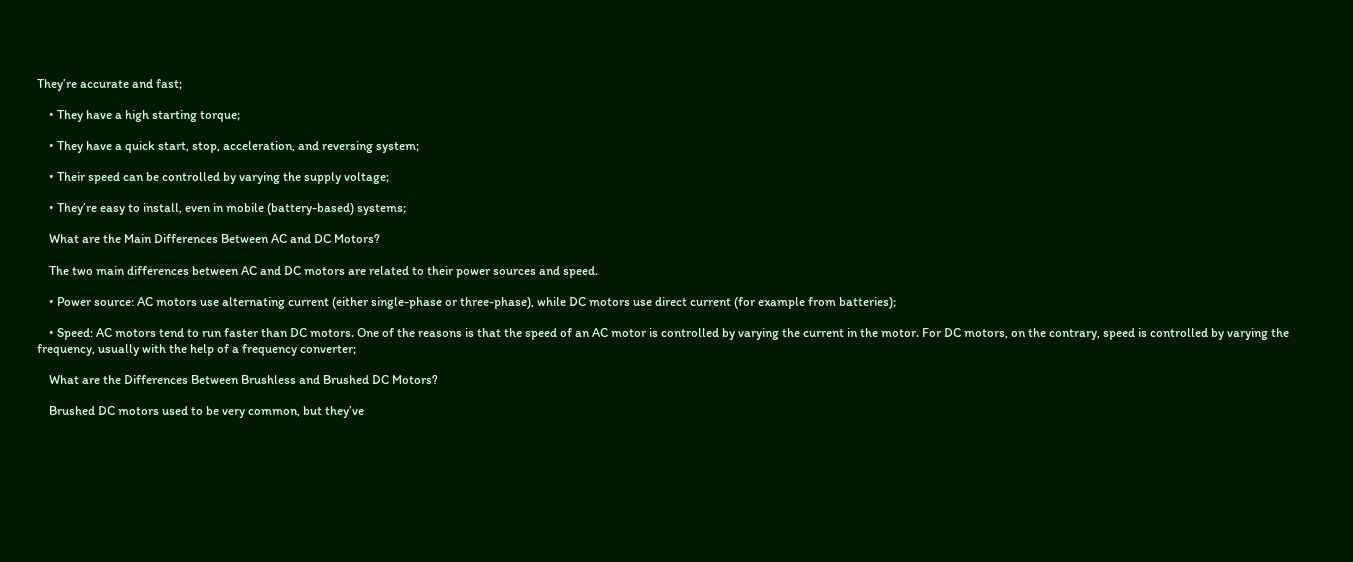They’re accurate and fast;

    • They have a high starting torque;

    • They have a quick start, stop, acceleration, and reversing system;

    • Their speed can be controlled by varying the supply voltage;

    • They’re easy to install, even in mobile (battery-based) systems;

    What are the Main Differences Between AC and DC Motors?

    The two main differences between AC and DC motors are related to their power sources and speed.

    • Power source: AC motors use alternating current (either single-phase or three-phase), while DC motors use direct current (for example from batteries);

    • Speed: AC motors tend to run faster than DC motors. One of the reasons is that the speed of an AC motor is controlled by varying the current in the motor. For DC motors, on the contrary, speed is controlled by varying the frequency, usually with the help of a frequency converter;

    What are the Differences Between Brushless and Brushed DC Motors?

    Brushed DC motors used to be very common, but they’ve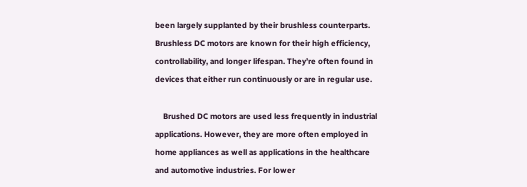been largely supplanted by their brushless counterparts. Brushless DC motors are known for their high efficiency, controllability, and longer lifespan. They’re often found in devices that either run continuously or are in regular use.

    Brushed DC motors are used less frequently in industrial applications. However, they are more often employed in home appliances as well as applications in the healthcare and automotive industries. For lower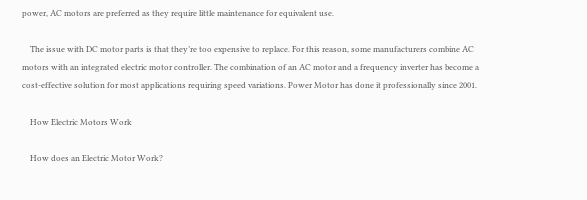power, AC motors are preferred as they require little maintenance for equivalent use.

    The issue with DC motor parts is that they’re too expensive to replace. For this reason, some manufacturers combine AC motors with an integrated electric motor controller. The combination of an AC motor and a frequency inverter has become a cost-effective solution for most applications requiring speed variations. Power Motor has done it professionally since 2001.

    How Electric Motors Work

    How does an Electric Motor Work?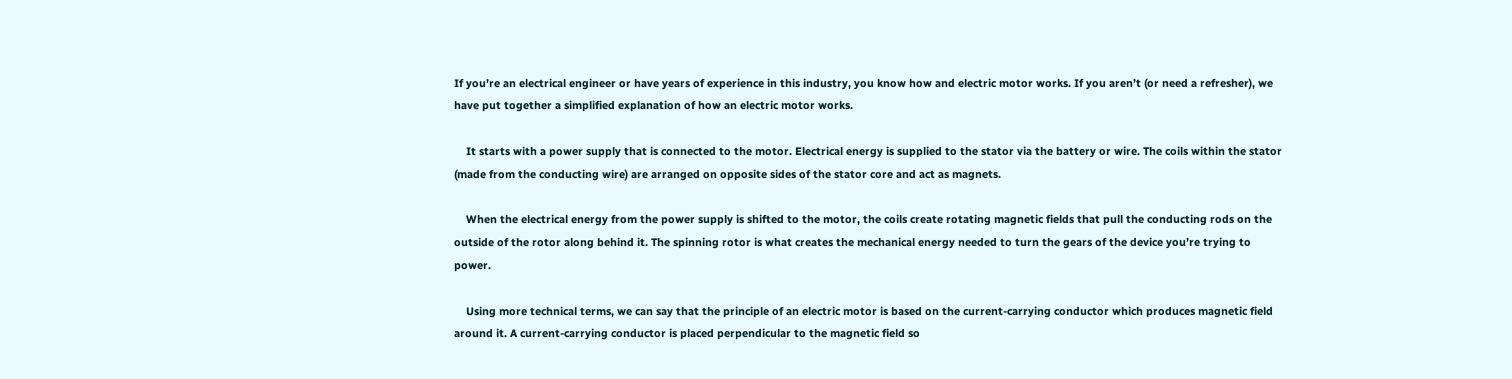If you’re an electrical engineer or have years of experience in this industry, you know how and electric motor works. If you aren’t (or need a refresher), we have put together a simplified explanation of how an electric motor works.

    It starts with a power supply that is connected to the motor. Electrical energy is supplied to the stator via the battery or wire. The coils within the stator (made from the conducting wire) are arranged on opposite sides of the stator core and act as magnets.

    When the electrical energy from the power supply is shifted to the motor, the coils create rotating magnetic fields that pull the conducting rods on the outside of the rotor along behind it. The spinning rotor is what creates the mechanical energy needed to turn the gears of the device you’re trying to power.

    Using more technical terms, we can say that the principle of an electric motor is based on the current-carrying conductor which produces magnetic field around it. A current-carrying conductor is placed perpendicular to the magnetic field so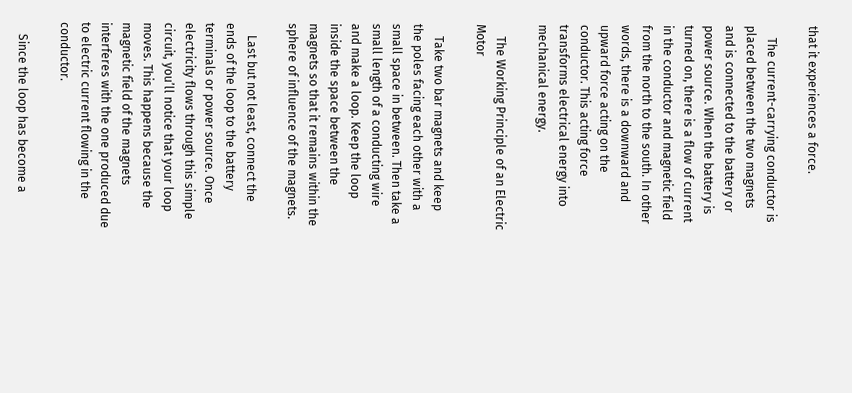that it experiences a force.

    The current-carrying conductor is placed between the two magnets and is connected to the battery or power source. When the battery is turned on, there is a flow of current in the conductor and magnetic field from the north to the south. In other words, there is a downward and upward force acting on the conductor. This acting force transforms electrical energy into mechanical energy.

    The Working Principle of an Electric Motor

    Take two bar magnets and keep the poles facing each other with a small space in between. Then take a small length of a conducting wire and make a loop. Keep the loop inside the space between the magnets so that it remains within the sphere of influence of the magnets.

    Last but not least, connect the ends of the loop to the battery terminals or power source. Once electricity flows through this simple circuit, you’ll notice that your loop moves. This happens because the magnetic field of the magnets interferes with the one produced due to electric current flowing in the conductor.

    Since the loop has become a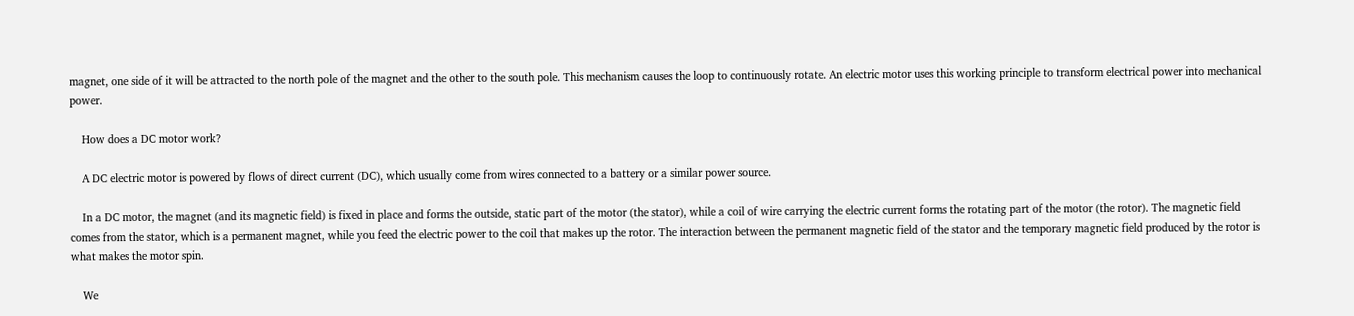magnet, one side of it will be attracted to the north pole of the magnet and the other to the south pole. This mechanism causes the loop to continuously rotate. An electric motor uses this working principle to transform electrical power into mechanical power.

    How does a DC motor work?

    A DC electric motor is powered by flows of direct current (DC), which usually come from wires connected to a battery or a similar power source.

    In a DC motor, the magnet (and its magnetic field) is fixed in place and forms the outside, static part of the motor (the stator), while a coil of wire carrying the electric current forms the rotating part of the motor (the rotor). The magnetic field comes from the stator, which is a permanent magnet, while you feed the electric power to the coil that makes up the rotor. The interaction between the permanent magnetic field of the stator and the temporary magnetic field produced by the rotor is what makes the motor spin.

    We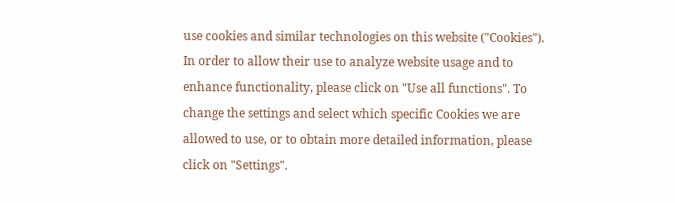use cookies and similar technologies on this website ("Cookies"). In order to allow their use to analyze website usage and to enhance functionality, please click on "Use all functions". To change the settings and select which specific Cookies we are allowed to use, or to obtain more detailed information, please click on "Settings".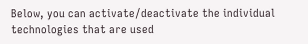Below, you can activate/deactivate the individual technologies that are used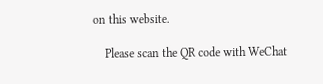on this website.

    Please scan the QR code with WeChat